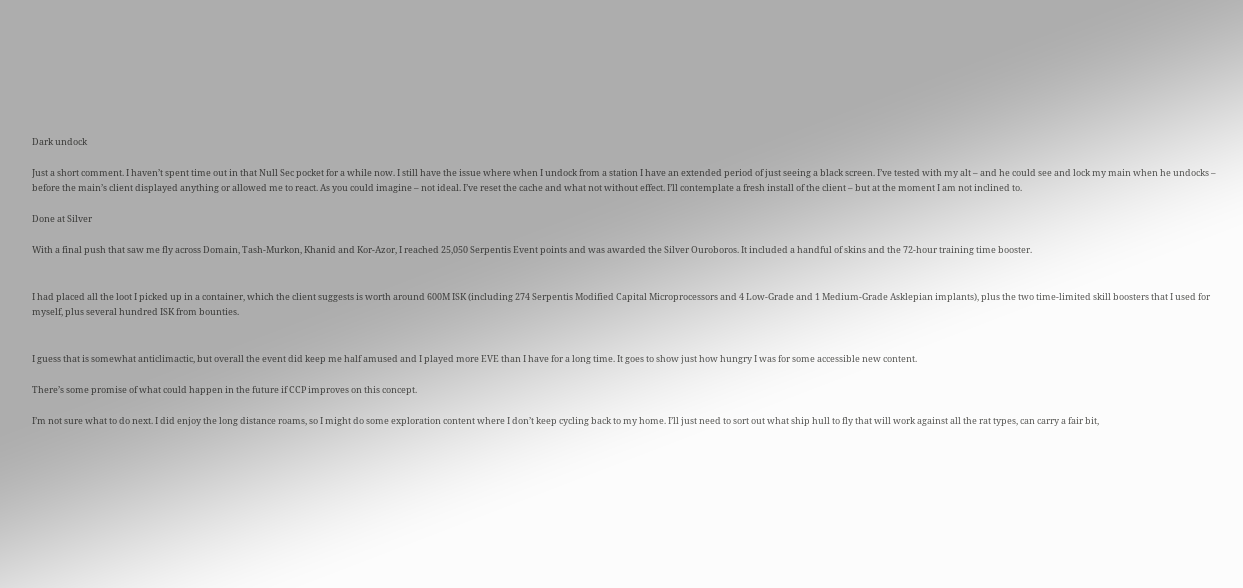Dark undock

Just a short comment. I haven’t spent time out in that Null Sec pocket for a while now. I still have the issue where when I undock from a station I have an extended period of just seeing a black screen. I’ve tested with my alt – and he could see and lock my main when he undocks – before the main’s client displayed anything or allowed me to react. As you could imagine – not ideal. I’ve reset the cache and what not without effect. I’ll contemplate a fresh install of the client – but at the moment I am not inclined to.

Done at Silver

With a final push that saw me fly across Domain, Tash-Murkon, Khanid and Kor-Azor, I reached 25,050 Serpentis Event points and was awarded the Silver Ouroboros. It included a handful of skins and the 72-hour training time booster.


I had placed all the loot I picked up in a container, which the client suggests is worth around 600M ISK (including 274 Serpentis Modified Capital Microprocessors and 4 Low-Grade and 1 Medium-Grade Asklepian implants), plus the two time-limited skill boosters that I used for myself, plus several hundred ISK from bounties.


I guess that is somewhat anticlimactic, but overall the event did keep me half amused and I played more EVE than I have for a long time. It goes to show just how hungry I was for some accessible new content.

There’s some promise of what could happen in the future if CCP improves on this concept.

I’m not sure what to do next. I did enjoy the long distance roams, so I might do some exploration content where I don’t keep cycling back to my home. I’ll just need to sort out what ship hull to fly that will work against all the rat types, can carry a fair bit,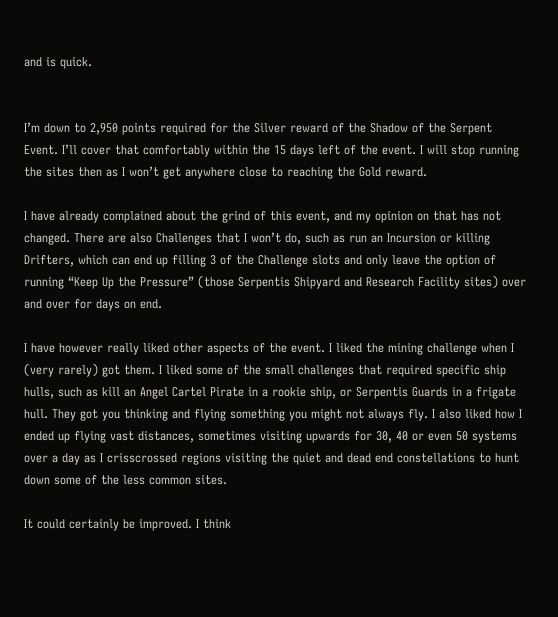and is quick.


I’m down to 2,950 points required for the Silver reward of the Shadow of the Serpent Event. I’ll cover that comfortably within the 15 days left of the event. I will stop running the sites then as I won’t get anywhere close to reaching the Gold reward.

I have already complained about the grind of this event, and my opinion on that has not changed. There are also Challenges that I won’t do, such as run an Incursion or killing Drifters, which can end up filling 3 of the Challenge slots and only leave the option of running “Keep Up the Pressure” (those Serpentis Shipyard and Research Facility sites) over and over for days on end.

I have however really liked other aspects of the event. I liked the mining challenge when I (very rarely) got them. I liked some of the small challenges that required specific ship hulls, such as kill an Angel Cartel Pirate in a rookie ship, or Serpentis Guards in a frigate hull. They got you thinking and flying something you might not always fly. I also liked how I ended up flying vast distances, sometimes visiting upwards for 30, 40 or even 50 systems over a day as I crisscrossed regions visiting the quiet and dead end constellations to hunt down some of the less common sites.

It could certainly be improved. I think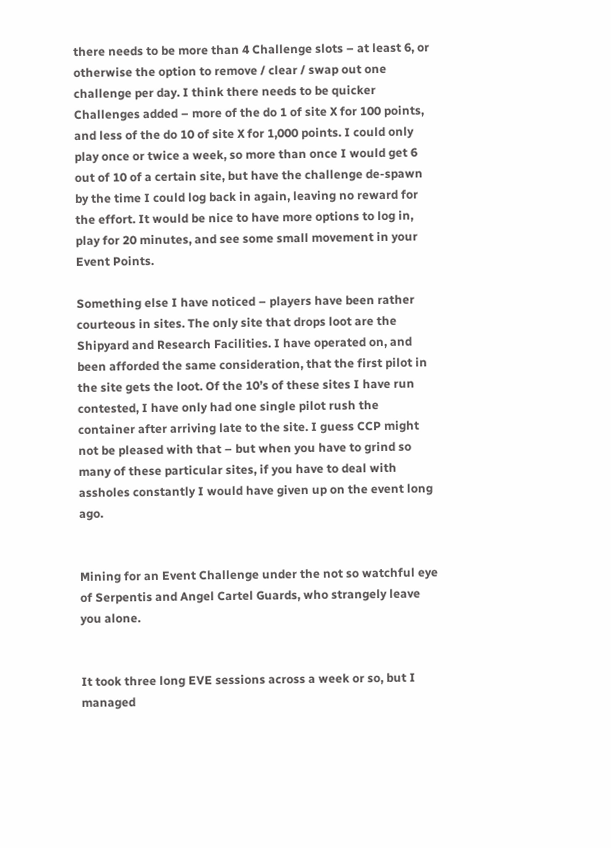there needs to be more than 4 Challenge slots – at least 6, or otherwise the option to remove / clear / swap out one challenge per day. I think there needs to be quicker Challenges added – more of the do 1 of site X for 100 points, and less of the do 10 of site X for 1,000 points. I could only play once or twice a week, so more than once I would get 6 out of 10 of a certain site, but have the challenge de-spawn by the time I could log back in again, leaving no reward for the effort. It would be nice to have more options to log in, play for 20 minutes, and see some small movement in your Event Points.

Something else I have noticed – players have been rather courteous in sites. The only site that drops loot are the Shipyard and Research Facilities. I have operated on, and been afforded the same consideration, that the first pilot in the site gets the loot. Of the 10’s of these sites I have run contested, I have only had one single pilot rush the container after arriving late to the site. I guess CCP might not be pleased with that – but when you have to grind so many of these particular sites, if you have to deal with assholes constantly I would have given up on the event long ago.


Mining for an Event Challenge under the not so watchful eye of Serpentis and Angel Cartel Guards, who strangely leave you alone.


It took three long EVE sessions across a week or so, but I managed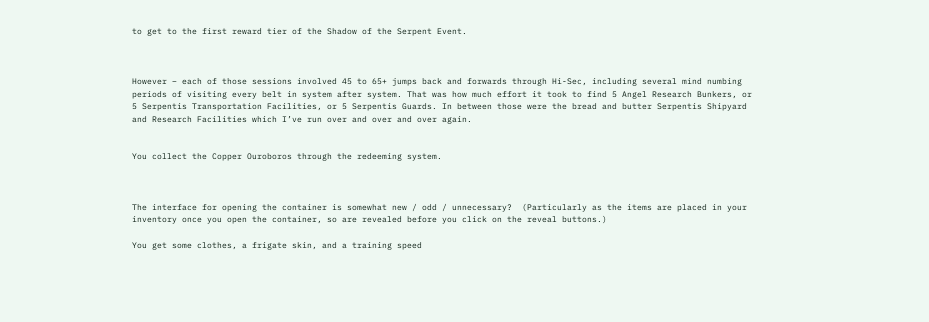to get to the first reward tier of the Shadow of the Serpent Event.



However – each of those sessions involved 45 to 65+ jumps back and forwards through Hi-Sec, including several mind numbing periods of visiting every belt in system after system. That was how much effort it took to find 5 Angel Research Bunkers, or 5 Serpentis Transportation Facilities, or 5 Serpentis Guards. In between those were the bread and butter Serpentis Shipyard and Research Facilities which I’ve run over and over and over again.


You collect the Copper Ouroboros through the redeeming system.



The interface for opening the container is somewhat new / odd / unnecessary?  (Particularly as the items are placed in your inventory once you open the container, so are revealed before you click on the reveal buttons.)

You get some clothes, a frigate skin, and a training speed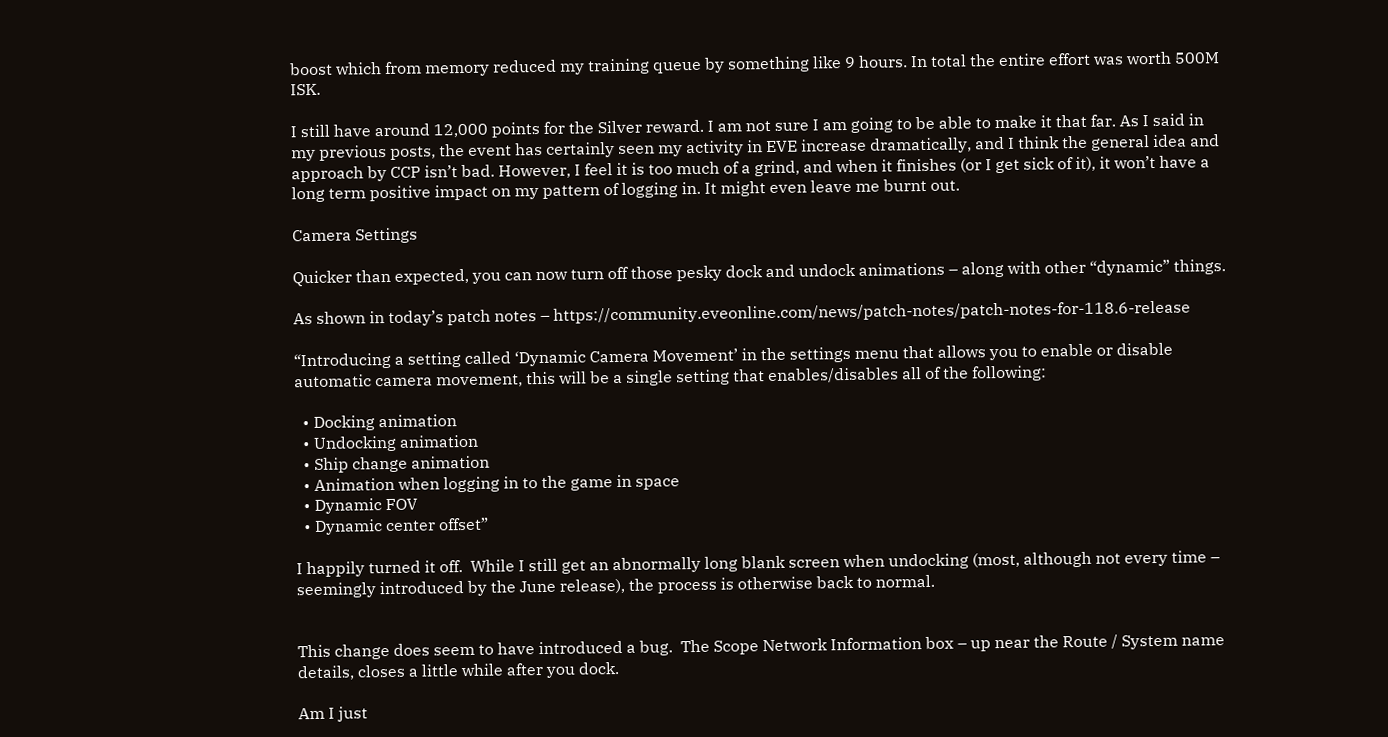boost which from memory reduced my training queue by something like 9 hours. In total the entire effort was worth 500M ISK.

I still have around 12,000 points for the Silver reward. I am not sure I am going to be able to make it that far. As I said in my previous posts, the event has certainly seen my activity in EVE increase dramatically, and I think the general idea and approach by CCP isn’t bad. However, I feel it is too much of a grind, and when it finishes (or I get sick of it), it won’t have a long term positive impact on my pattern of logging in. It might even leave me burnt out.

Camera Settings

Quicker than expected, you can now turn off those pesky dock and undock animations – along with other “dynamic” things.

As shown in today’s patch notes – https://community.eveonline.com/news/patch-notes/patch-notes-for-118.6-release

“Introducing a setting called ‘Dynamic Camera Movement’ in the settings menu that allows you to enable or disable automatic camera movement, this will be a single setting that enables/disables all of the following:

  • Docking animation
  • Undocking animation
  • Ship change animation
  • Animation when logging in to the game in space
  • Dynamic FOV
  • Dynamic center offset”

I happily turned it off.  While I still get an abnormally long blank screen when undocking (most, although not every time – seemingly introduced by the June release), the process is otherwise back to normal.


This change does seem to have introduced a bug.  The Scope Network Information box – up near the Route / System name details, closes a little while after you dock.

Am I just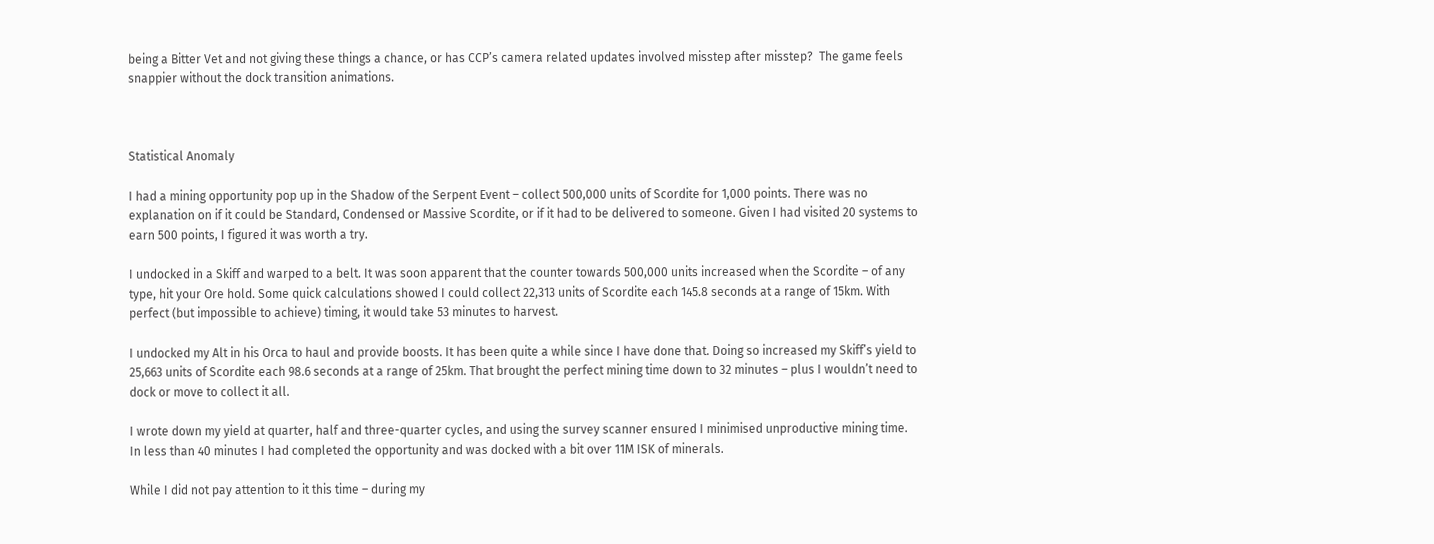being a Bitter Vet and not giving these things a chance, or has CCP’s camera related updates involved misstep after misstep?  The game feels snappier without the dock transition animations.



Statistical Anomaly

I had a mining opportunity pop up in the Shadow of the Serpent Event – collect 500,000 units of Scordite for 1,000 points. There was no explanation on if it could be Standard, Condensed or Massive Scordite, or if it had to be delivered to someone. Given I had visited 20 systems to earn 500 points, I figured it was worth a try.

I undocked in a Skiff and warped to a belt. It was soon apparent that the counter towards 500,000 units increased when the Scordite – of any type, hit your Ore hold. Some quick calculations showed I could collect 22,313 units of Scordite each 145.8 seconds at a range of 15km. With perfect (but impossible to achieve) timing, it would take 53 minutes to harvest.

I undocked my Alt in his Orca to haul and provide boosts. It has been quite a while since I have done that. Doing so increased my Skiff’s yield to 25,663 units of Scordite each 98.6 seconds at a range of 25km. That brought the perfect mining time down to 32 minutes – plus I wouldn’t need to dock or move to collect it all.

I wrote down my yield at quarter, half and three-quarter cycles, and using the survey scanner ensured I minimised unproductive mining time. In less than 40 minutes I had completed the opportunity and was docked with a bit over 11M ISK of minerals.

While I did not pay attention to it this time – during my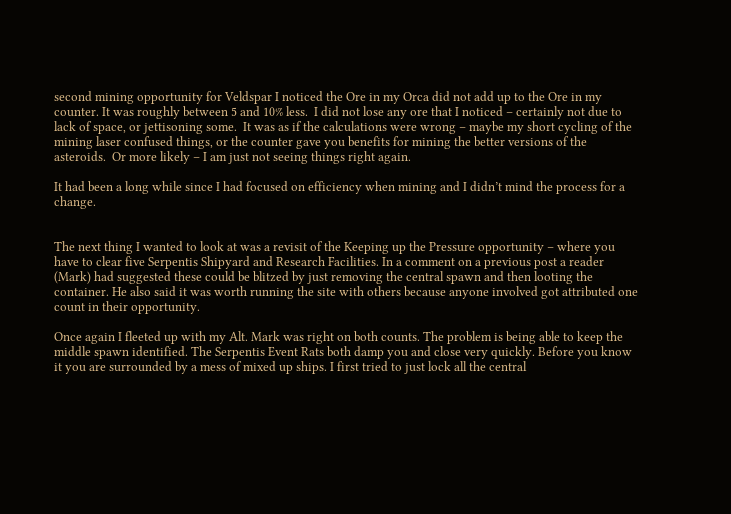second mining opportunity for Veldspar I noticed the Ore in my Orca did not add up to the Ore in my counter. It was roughly between 5 and 10% less.  I did not lose any ore that I noticed – certainly not due to lack of space, or jettisoning some.  It was as if the calculations were wrong – maybe my short cycling of the mining laser confused things, or the counter gave you benefits for mining the better versions of the asteroids.  Or more likely – I am just not seeing things right again.

It had been a long while since I had focused on efficiency when mining and I didn’t mind the process for a change.


The next thing I wanted to look at was a revisit of the Keeping up the Pressure opportunity – where you have to clear five Serpentis Shipyard and Research Facilities. In a comment on a previous post a reader (Mark) had suggested these could be blitzed by just removing the central spawn and then looting the container. He also said it was worth running the site with others because anyone involved got attributed one count in their opportunity.

Once again I fleeted up with my Alt. Mark was right on both counts. The problem is being able to keep the middle spawn identified. The Serpentis Event Rats both damp you and close very quickly. Before you know it you are surrounded by a mess of mixed up ships. I first tried to just lock all the central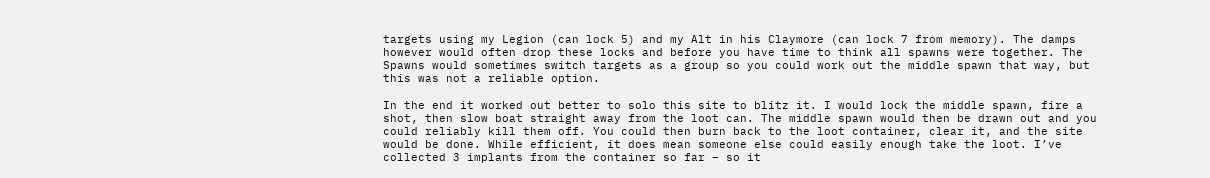targets using my Legion (can lock 5) and my Alt in his Claymore (can lock 7 from memory). The damps however would often drop these locks and before you have time to think all spawns were together. The Spawns would sometimes switch targets as a group so you could work out the middle spawn that way, but this was not a reliable option.

In the end it worked out better to solo this site to blitz it. I would lock the middle spawn, fire a shot, then slow boat straight away from the loot can. The middle spawn would then be drawn out and you could reliably kill them off. You could then burn back to the loot container, clear it, and the site would be done. While efficient, it does mean someone else could easily enough take the loot. I’ve collected 3 implants from the container so far – so it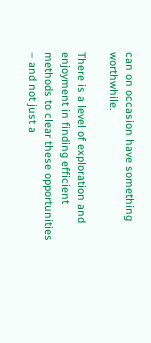can on occasion have something worthwhile.

There is a level of exploration and enjoyment in finding efficient methods to clear these opportunities – and not just a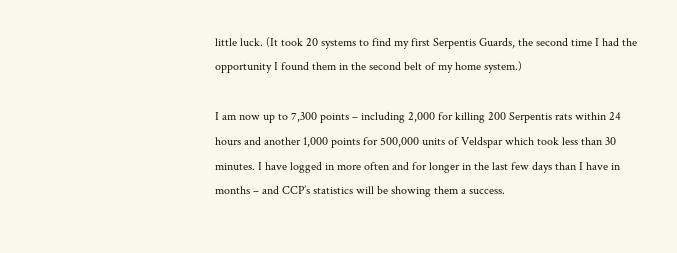little luck. (It took 20 systems to find my first Serpentis Guards, the second time I had the opportunity I found them in the second belt of my home system.)

I am now up to 7,300 points – including 2,000 for killing 200 Serpentis rats within 24 hours and another 1,000 points for 500,000 units of Veldspar which took less than 30 minutes. I have logged in more often and for longer in the last few days than I have in months – and CCP’s statistics will be showing them a success.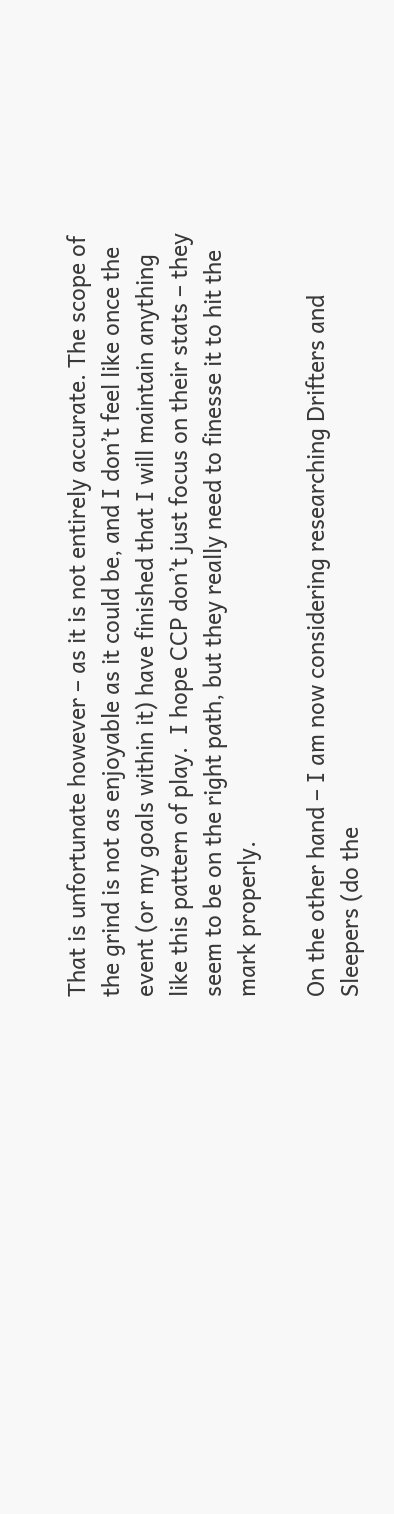That is unfortunate however – as it is not entirely accurate. The scope of the grind is not as enjoyable as it could be, and I don’t feel like once the event (or my goals within it) have finished that I will maintain anything like this pattern of play.  I hope CCP don’t just focus on their stats – they seem to be on the right path, but they really need to finesse it to hit the mark properly.

On the other hand – I am now considering researching Drifters and Sleepers (do the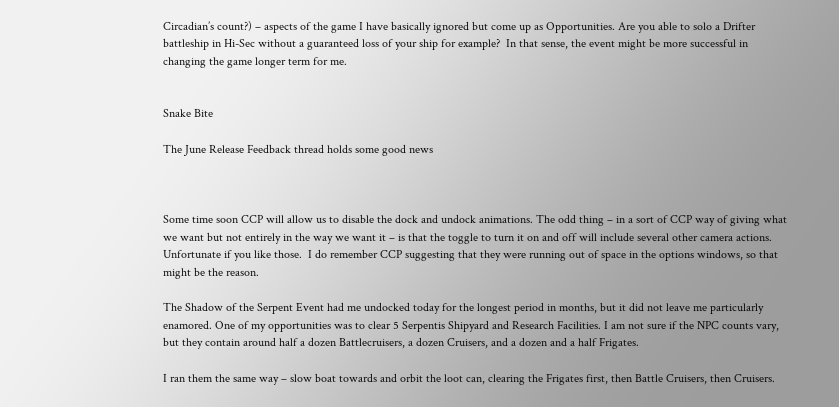Circadian’s count?) – aspects of the game I have basically ignored but come up as Opportunities. Are you able to solo a Drifter battleship in Hi-Sec without a guaranteed loss of your ship for example?  In that sense, the event might be more successful in changing the game longer term for me.


Snake Bite

The June Release Feedback thread holds some good news



Some time soon CCP will allow us to disable the dock and undock animations. The odd thing – in a sort of CCP way of giving what we want but not entirely in the way we want it – is that the toggle to turn it on and off will include several other camera actions.  Unfortunate if you like those.  I do remember CCP suggesting that they were running out of space in the options windows, so that might be the reason.

The Shadow of the Serpent Event had me undocked today for the longest period in months, but it did not leave me particularly enamored. One of my opportunities was to clear 5 Serpentis Shipyard and Research Facilities. I am not sure if the NPC counts vary, but they contain around half a dozen Battlecruisers, a dozen Cruisers, and a dozen and a half Frigates.

I ran them the same way – slow boat towards and orbit the loot can, clearing the Frigates first, then Battle Cruisers, then Cruisers.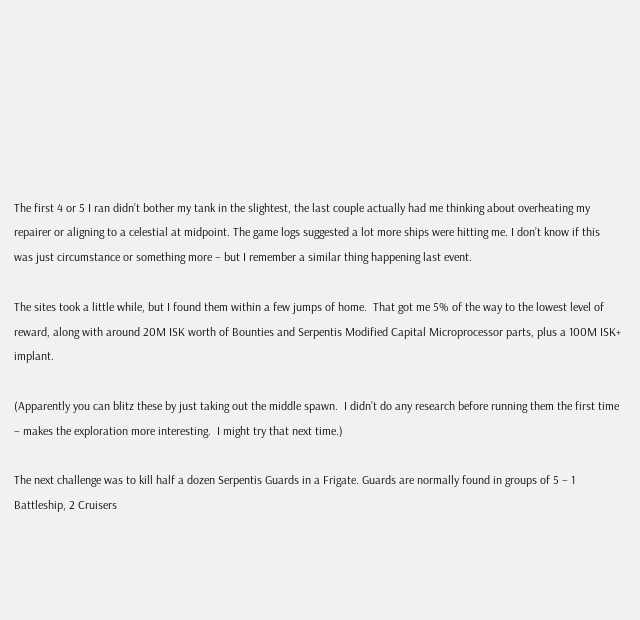The first 4 or 5 I ran didn’t bother my tank in the slightest, the last couple actually had me thinking about overheating my repairer or aligning to a celestial at midpoint. The game logs suggested a lot more ships were hitting me. I don’t know if this was just circumstance or something more – but I remember a similar thing happening last event.

The sites took a little while, but I found them within a few jumps of home.  That got me 5% of the way to the lowest level of reward, along with around 20M ISK worth of Bounties and Serpentis Modified Capital Microprocessor parts, plus a 100M ISK+ implant.

(Apparently you can blitz these by just taking out the middle spawn.  I didn’t do any research before running them the first time – makes the exploration more interesting.  I might try that next time.)

The next challenge was to kill half a dozen Serpentis Guards in a Frigate. Guards are normally found in groups of 5 – 1 Battleship, 2 Cruisers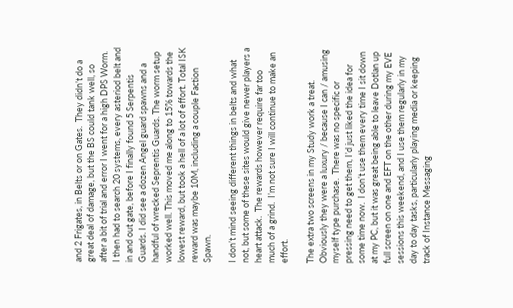and 2 Frigates, in Belts or on Gates.  They didn’t do a great deal of damage, but the BS could tank well, so after a bit of trial and error I went for a high DPS Worm. I then had to search 20 systems, every asteriod belt and in and out gate, before I finally found 5 Serpentis Guards. I did see a dozen Angel guard spawns and a handful of wrecked Seprentis Guards. The worm setup worked well. This moved me along to 15% towards the lowest reward, but took a hell of a lot of effort. Total ISK reward was maybe 10M, including a couple Faction Spawn.

I don’t mind seeing different things in belts and what not, but some of these sites would give newer players a heart attack.  The rewards however require far too much of a grind.  I’m not sure I will continue to make an effort.

The extra two screens in my Study work a treat.  Obviously they were a luxury / because I can / amusing myself type purchase.  There was no specific or pressing need to get them, I’d just liked the idea for some time now.  I don’t use them every time I sit down at my PC, but it was great being able to leave Dotlan up full screen on one and EFT on the other during my EVE sessions this weekend, and I use them regularly in my day to day tasks, particularly playing media or keeping track of Instance Messaging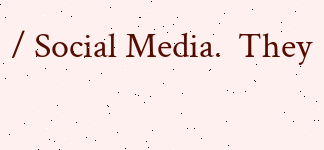/ Social Media.  They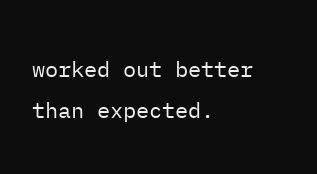worked out better than expected.